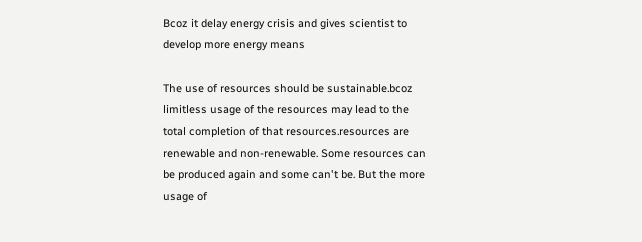Bcoz it delay energy crisis and gives scientist to develop more energy means

The use of resources should be sustainable.bcoz limitless usage of the resources may lead to the total completion of that resources.resources are renewable and non-renewable. Some resources can be produced again and some can't be. But the more usage of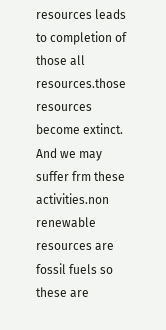resources leads to completion of those all resources.those resources become extinct. And we may suffer frm these activities.non renewable resources are fossil fuels so these are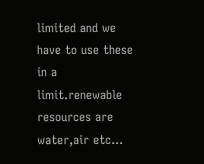limited and we have to use these in a limit.renewable resources are water,air etc...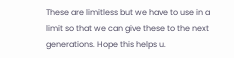These are limitless but we have to use in a limit so that we can give these to the next generations. Hope this helps u.